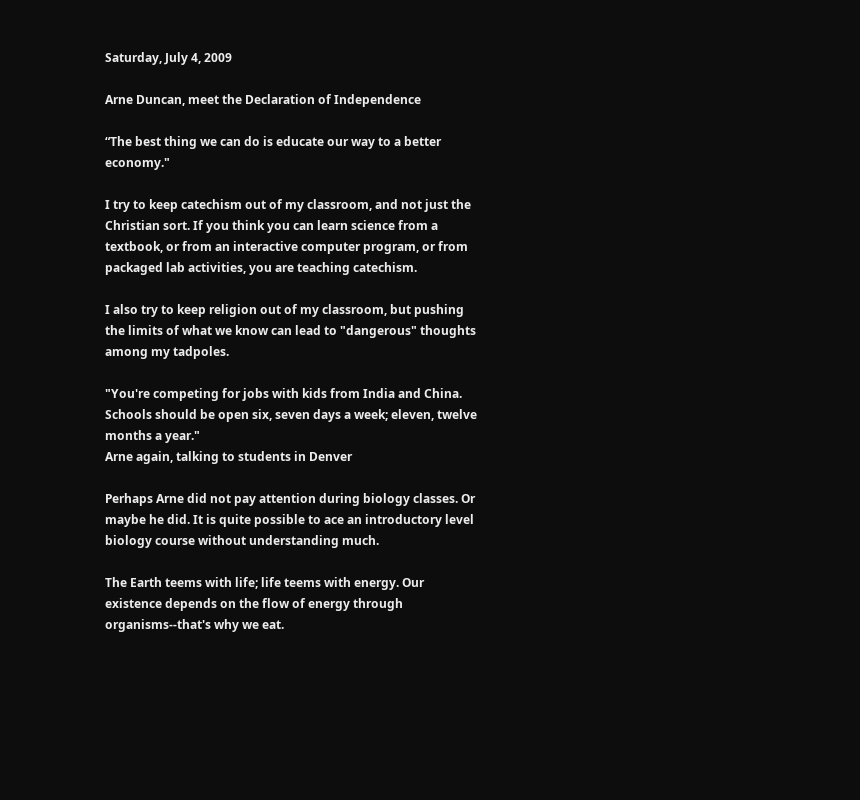Saturday, July 4, 2009

Arne Duncan, meet the Declaration of Independence

“The best thing we can do is educate our way to a better economy."

I try to keep catechism out of my classroom, and not just the Christian sort. If you think you can learn science from a textbook, or from an interactive computer program, or from packaged lab activities, you are teaching catechism.

I also try to keep religion out of my classroom, but pushing the limits of what we know can lead to "dangerous" thoughts among my tadpoles.

"You're competing for jobs with kids from India and China. Schools should be open six, seven days a week; eleven, twelve months a year."
Arne again, talking to students in Denver

Perhaps Arne did not pay attention during biology classes. Or maybe he did. It is quite possible to ace an introductory level biology course without understanding much.

The Earth teems with life; life teems with energy. Our existence depends on the flow of energy through organisms--that's why we eat.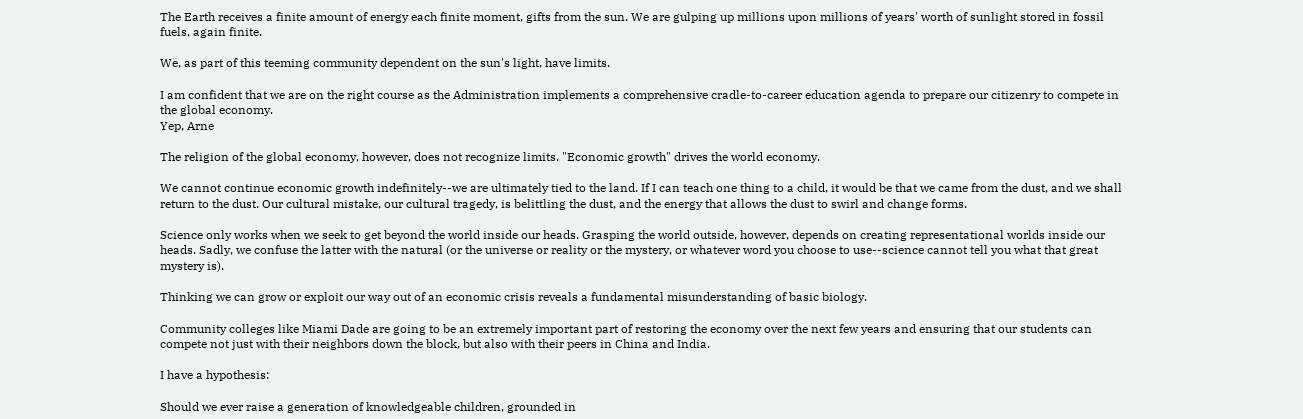The Earth receives a finite amount of energy each finite moment, gifts from the sun. We are gulping up millions upon millions of years' worth of sunlight stored in fossil fuels, again finite.

We, as part of this teeming community dependent on the sun's light, have limits.

I am confident that we are on the right course as the Administration implements a comprehensive cradle-to-career education agenda to prepare our citizenry to compete in the global economy.
Yep, Arne

The religion of the global economy, however, does not recognize limits. "Economic growth" drives the world economy.

We cannot continue economic growth indefinitely--we are ultimately tied to the land. If I can teach one thing to a child, it would be that we came from the dust, and we shall return to the dust. Our cultural mistake, our cultural tragedy, is belittling the dust, and the energy that allows the dust to swirl and change forms.

Science only works when we seek to get beyond the world inside our heads. Grasping the world outside, however, depends on creating representational worlds inside our heads. Sadly, we confuse the latter with the natural (or the universe or reality or the mystery, or whatever word you choose to use--science cannot tell you what that great mystery is).

Thinking we can grow or exploit our way out of an economic crisis reveals a fundamental misunderstanding of basic biology.

Community colleges like Miami Dade are going to be an extremely important part of restoring the economy over the next few years and ensuring that our students can compete not just with their neighbors down the block, but also with their peers in China and India.

I have a hypothesis:

Should we ever raise a generation of knowledgeable children, grounded in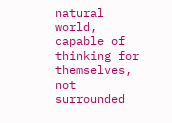natural world, capable of thinking for themselves, not surrounded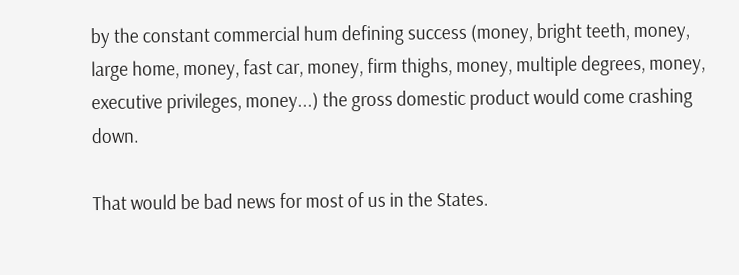by the constant commercial hum defining success (money, bright teeth, money, large home, money, fast car, money, firm thighs, money, multiple degrees, money, executive privileges, money...) the gross domestic product would come crashing down.

That would be bad news for most of us in the States.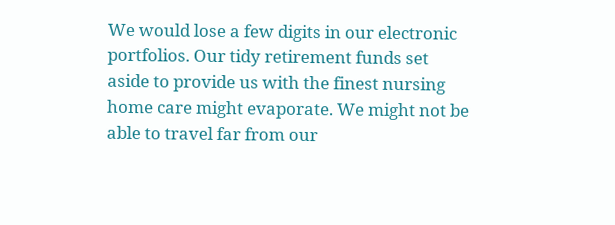We would lose a few digits in our electronic portfolios. Our tidy retirement funds set aside to provide us with the finest nursing home care might evaporate. We might not be able to travel far from our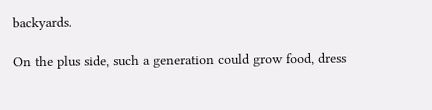backyards.

On the plus side, such a generation could grow food, dress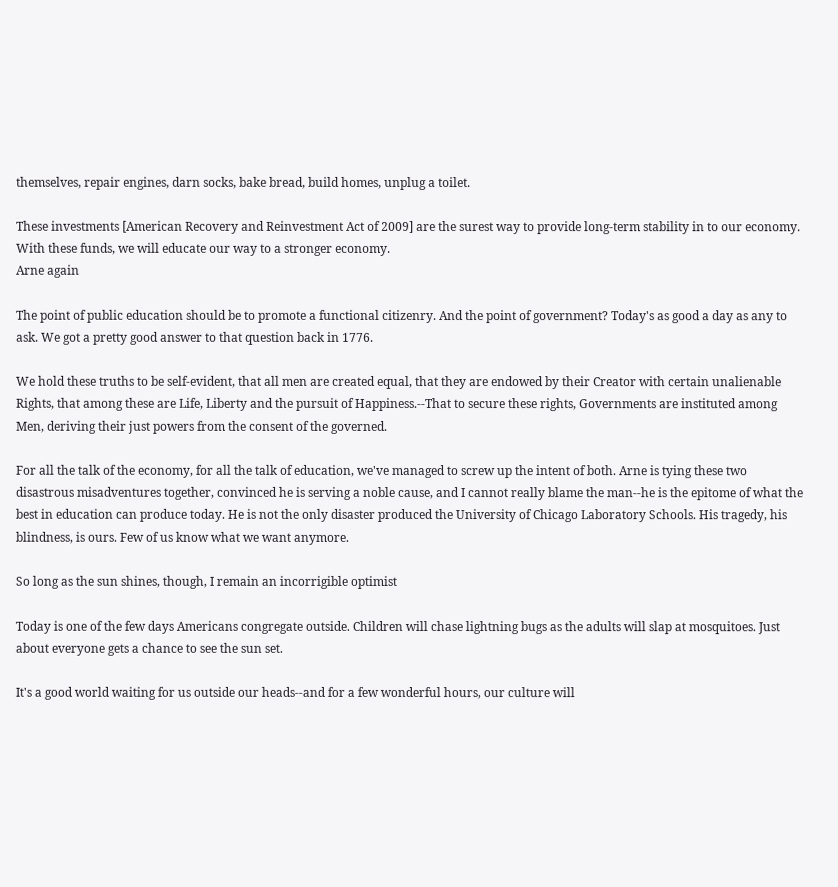themselves, repair engines, darn socks, bake bread, build homes, unplug a toilet.

These investments [American Recovery and Reinvestment Act of 2009] are the surest way to provide long-term stability in to our economy. With these funds, we will educate our way to a stronger economy.
Arne again

The point of public education should be to promote a functional citizenry. And the point of government? Today's as good a day as any to ask. We got a pretty good answer to that question back in 1776.

We hold these truths to be self-evident, that all men are created equal, that they are endowed by their Creator with certain unalienable Rights, that among these are Life, Liberty and the pursuit of Happiness.--That to secure these rights, Governments are instituted among Men, deriving their just powers from the consent of the governed.

For all the talk of the economy, for all the talk of education, we've managed to screw up the intent of both. Arne is tying these two disastrous misadventures together, convinced he is serving a noble cause, and I cannot really blame the man--he is the epitome of what the best in education can produce today. He is not the only disaster produced the University of Chicago Laboratory Schools. His tragedy, his blindness, is ours. Few of us know what we want anymore.

So long as the sun shines, though, I remain an incorrigible optimist

Today is one of the few days Americans congregate outside. Children will chase lightning bugs as the adults will slap at mosquitoes. Just about everyone gets a chance to see the sun set.

It's a good world waiting for us outside our heads--and for a few wonderful hours, our culture will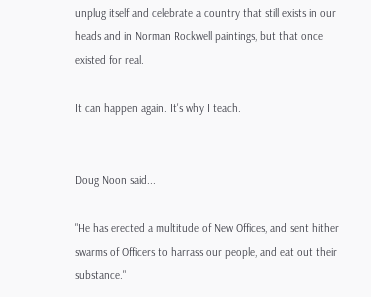unplug itself and celebrate a country that still exists in our heads and in Norman Rockwell paintings, but that once existed for real.

It can happen again. It's why I teach.


Doug Noon said...

"He has erected a multitude of New Offices, and sent hither swarms of Officers to harrass our people, and eat out their substance."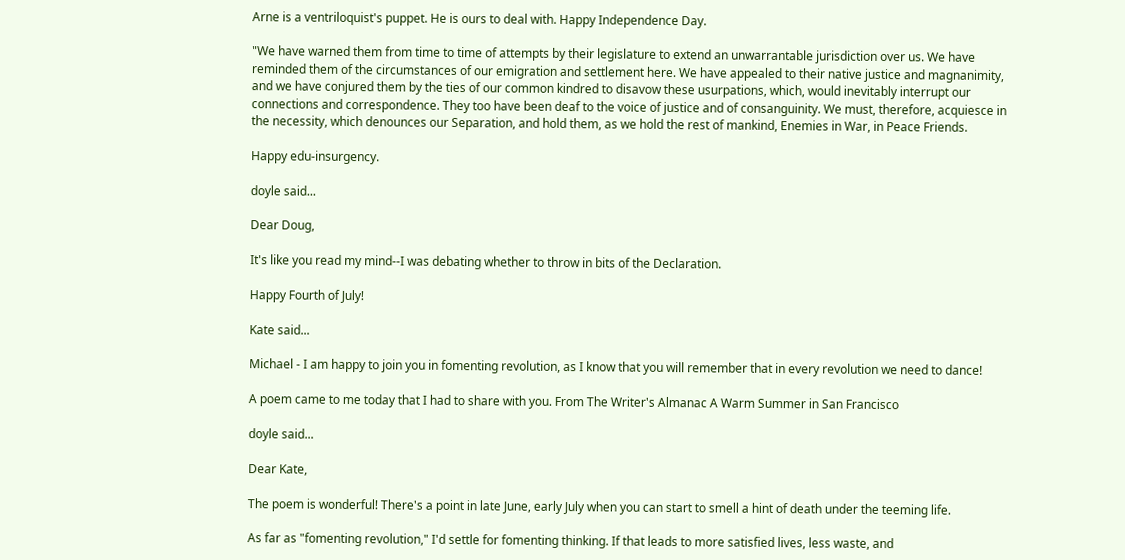Arne is a ventriloquist's puppet. He is ours to deal with. Happy Independence Day.

"We have warned them from time to time of attempts by their legislature to extend an unwarrantable jurisdiction over us. We have reminded them of the circumstances of our emigration and settlement here. We have appealed to their native justice and magnanimity, and we have conjured them by the ties of our common kindred to disavow these usurpations, which, would inevitably interrupt our connections and correspondence. They too have been deaf to the voice of justice and of consanguinity. We must, therefore, acquiesce in the necessity, which denounces our Separation, and hold them, as we hold the rest of mankind, Enemies in War, in Peace Friends.

Happy edu-insurgency.

doyle said...

Dear Doug,

It's like you read my mind--I was debating whether to throw in bits of the Declaration.

Happy Fourth of July!

Kate said...

Michael - I am happy to join you in fomenting revolution, as I know that you will remember that in every revolution we need to dance!

A poem came to me today that I had to share with you. From The Writer's Almanac A Warm Summer in San Francisco

doyle said...

Dear Kate,

The poem is wonderful! There's a point in late June, early July when you can start to smell a hint of death under the teeming life.

As far as "fomenting revolution," I'd settle for fomenting thinking. If that leads to more satisfied lives, less waste, and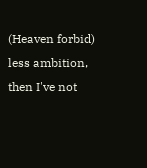(Heaven forbid) less ambition, then I've not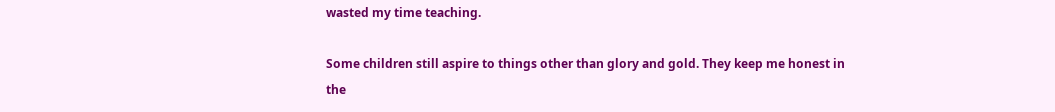wasted my time teaching.

Some children still aspire to things other than glory and gold. They keep me honest in the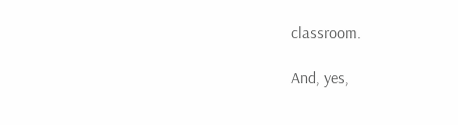classroom.

And, yes,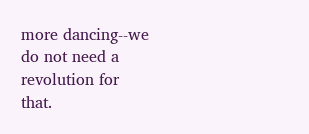more dancing--we do not need a revolution for that.